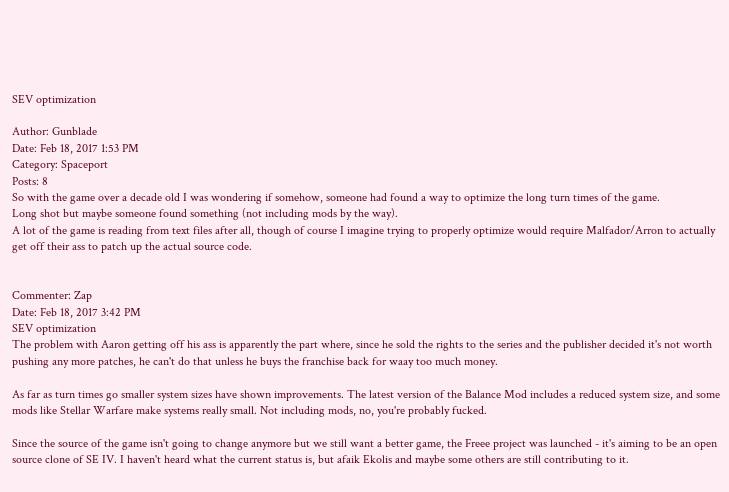SEV optimization

Author: Gunblade
Date: Feb 18, 2017 1:53 PM
Category: Spaceport
Posts: 8
So with the game over a decade old I was wondering if somehow, someone had found a way to optimize the long turn times of the game.
Long shot but maybe someone found something (not including mods by the way).
A lot of the game is reading from text files after all, though of course I imagine trying to properly optimize would require Malfador/Arron to actually get off their ass to patch up the actual source code.


Commenter: Zap
Date: Feb 18, 2017 3:42 PM
SEV optimization
The problem with Aaron getting off his ass is apparently the part where, since he sold the rights to the series and the publisher decided it's not worth pushing any more patches, he can't do that unless he buys the franchise back for waay too much money.

As far as turn times go smaller system sizes have shown improvements. The latest version of the Balance Mod includes a reduced system size, and some mods like Stellar Warfare make systems really small. Not including mods, no, you're probably fucked.

Since the source of the game isn't going to change anymore but we still want a better game, the Freee project was launched - it's aiming to be an open source clone of SE IV. I haven't heard what the current status is, but afaik Ekolis and maybe some others are still contributing to it.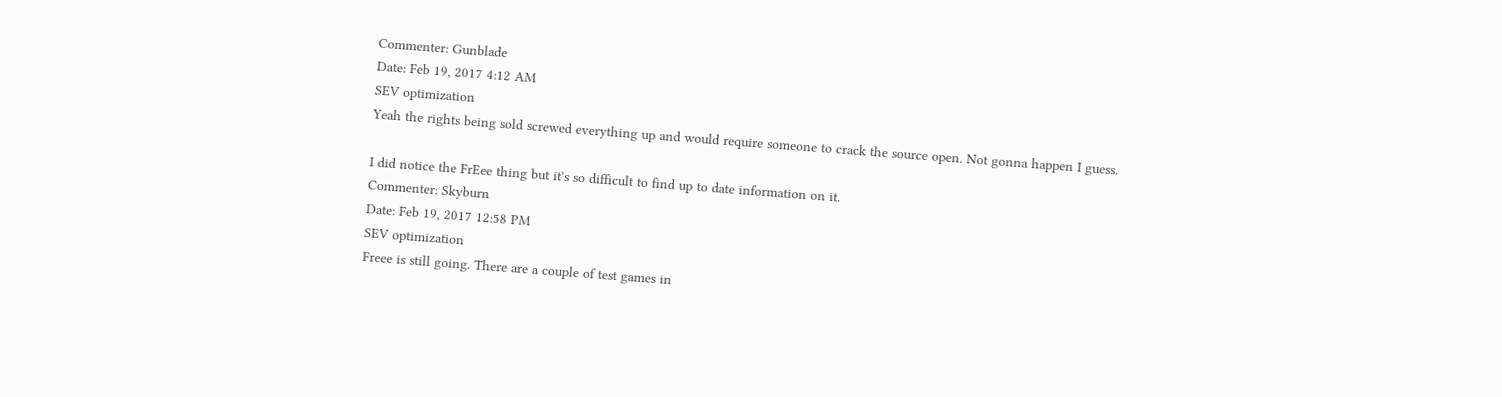Commenter: Gunblade
Date: Feb 19, 2017 4:12 AM
SEV optimization
Yeah the rights being sold screwed everything up and would require someone to crack the source open. Not gonna happen I guess.

I did notice the FrEee thing but it's so difficult to find up to date information on it.
Commenter: Skyburn
Date: Feb 19, 2017 12:58 PM
SEV optimization
Freee is still going. There are a couple of test games in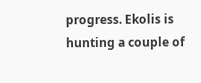progress. Ekolis is hunting a couple of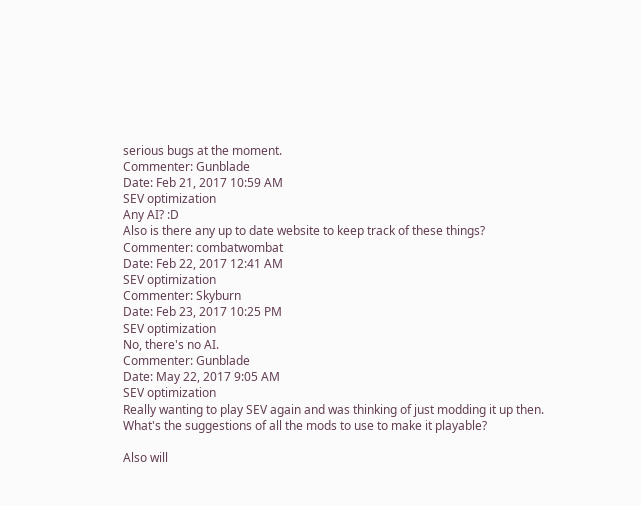serious bugs at the moment.
Commenter: Gunblade
Date: Feb 21, 2017 10:59 AM
SEV optimization
Any AI? :D
Also is there any up to date website to keep track of these things?
Commenter: combatwombat
Date: Feb 22, 2017 12:41 AM
SEV optimization
Commenter: Skyburn
Date: Feb 23, 2017 10:25 PM
SEV optimization
No, there's no AI.
Commenter: Gunblade
Date: May 22, 2017 9:05 AM
SEV optimization
Really wanting to play SEV again and was thinking of just modding it up then.
What's the suggestions of all the mods to use to make it playable?

Also will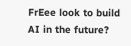FrEee look to build AI in the future?